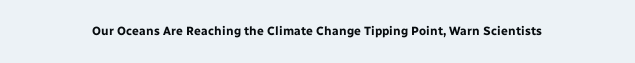Our Oceans Are Reaching the Climate Change Tipping Point, Warn Scientists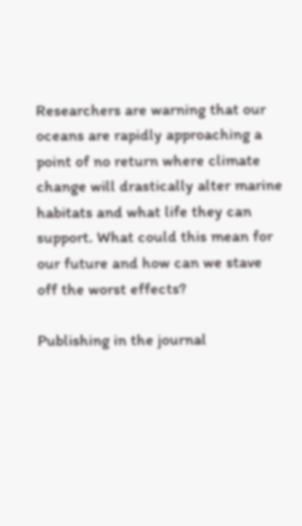Researchers are warning that our oceans are rapidly approaching a point of no return where climate change will drastically alter marine habitats and what life they can support. What could this mean for our future and how can we stave off the worst effects?

Publishing in the journal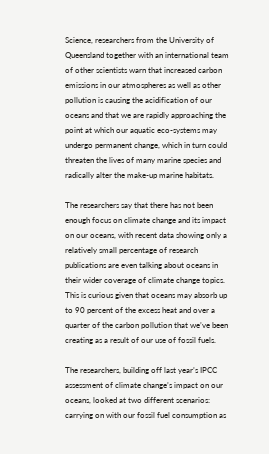Science, researchers from the University of Queensland together with an international team of other scientists warn that increased carbon emissions in our atmospheres as well as other pollution is causing the acidification of our oceans and that we are rapidly approaching the point at which our aquatic eco-systems may undergo permanent change, which in turn could threaten the lives of many marine species and radically alter the make-up marine habitats.

The researchers say that there has not been enough focus on climate change and its impact on our oceans, with recent data showing only a relatively small percentage of research publications are even talking about oceans in their wider coverage of climate change topics. This is curious given that oceans may absorb up to 90 percent of the excess heat and over a quarter of the carbon pollution that we’ve been creating as a result of our use of fossil fuels.

The researchers, building off last year’s IPCC assessment of climate change’s impact on our oceans, looked at two different scenarios: carrying on with our fossil fuel consumption as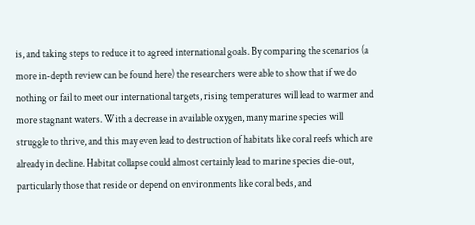is, and taking steps to reduce it to agreed international goals. By comparing the scenarios (a more in-depth review can be found here) the researchers were able to show that if we do nothing or fail to meet our international targets, rising temperatures will lead to warmer and more stagnant waters. With a decrease in available oxygen, many marine species will struggle to thrive, and this may even lead to destruction of habitats like coral reefs which are already in decline. Habitat collapse could almost certainly lead to marine species die-out, particularly those that reside or depend on environments like coral beds, and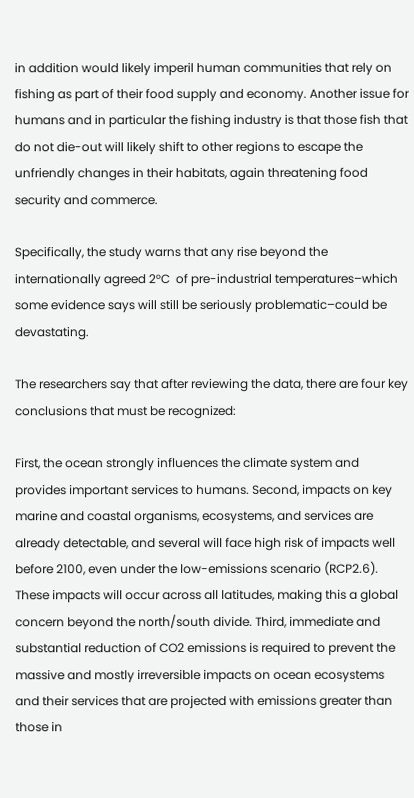in addition would likely imperil human communities that rely on fishing as part of their food supply and economy. Another issue for humans and in particular the fishing industry is that those fish that do not die-out will likely shift to other regions to escape the unfriendly changes in their habitats, again threatening food security and commerce.

Specifically, the study warns that any rise beyond the internationally agreed 2°C  of pre-industrial temperatures–which some evidence says will still be seriously problematic–could be devastating.

The researchers say that after reviewing the data, there are four key conclusions that must be recognized:

First, the ocean strongly influences the climate system and provides important services to humans. Second, impacts on key marine and coastal organisms, ecosystems, and services are already detectable, and several will face high risk of impacts well before 2100, even under the low-emissions scenario (RCP2.6). These impacts will occur across all latitudes, making this a global concern beyond the north/south divide. Third, immediate and substantial reduction of CO2 emissions is required to prevent the massive and mostly irreversible impacts on ocean ecosystems and their services that are projected with emissions greater than those in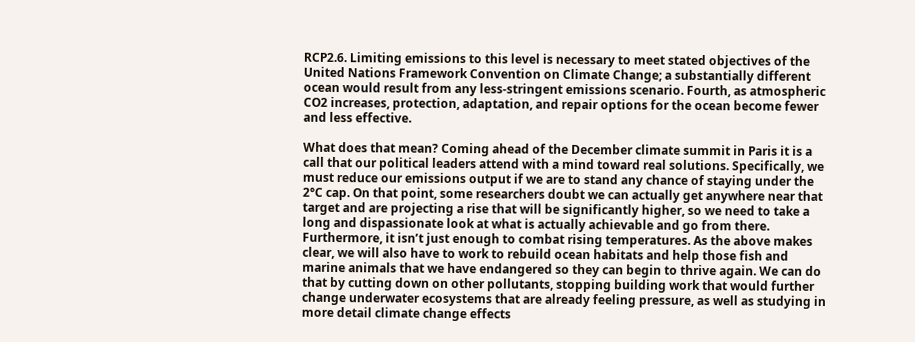RCP2.6. Limiting emissions to this level is necessary to meet stated objectives of the United Nations Framework Convention on Climate Change; a substantially different ocean would result from any less-stringent emissions scenario. Fourth, as atmospheric CO2 increases, protection, adaptation, and repair options for the ocean become fewer and less effective.

What does that mean? Coming ahead of the December climate summit in Paris it is a call that our political leaders attend with a mind toward real solutions. Specifically, we must reduce our emissions output if we are to stand any chance of staying under the 2°C cap. On that point, some researchers doubt we can actually get anywhere near that target and are projecting a rise that will be significantly higher, so we need to take a long and dispassionate look at what is actually achievable and go from there. Furthermore, it isn’t just enough to combat rising temperatures. As the above makes clear, we will also have to work to rebuild ocean habitats and help those fish and marine animals that we have endangered so they can begin to thrive again. We can do that by cutting down on other pollutants, stopping building work that would further change underwater ecosystems that are already feeling pressure, as well as studying in more detail climate change effects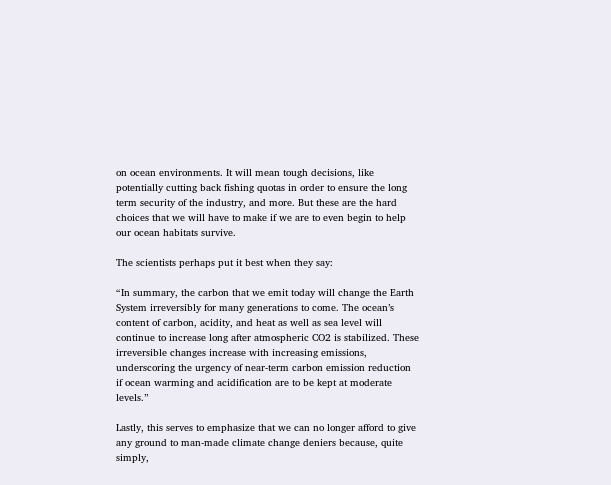on ocean environments. It will mean tough decisions, like potentially cutting back fishing quotas in order to ensure the long term security of the industry, and more. But these are the hard choices that we will have to make if we are to even begin to help our ocean habitats survive.

The scientists perhaps put it best when they say:

“In summary, the carbon that we emit today will change the Earth System irreversibly for many generations to come. The ocean’s content of carbon, acidity, and heat as well as sea level will continue to increase long after atmospheric CO2 is stabilized. These irreversible changes increase with increasing emissions, underscoring the urgency of near-term carbon emission reduction if ocean warming and acidification are to be kept at moderate levels.”

Lastly, this serves to emphasize that we can no longer afford to give any ground to man-made climate change deniers because, quite simply,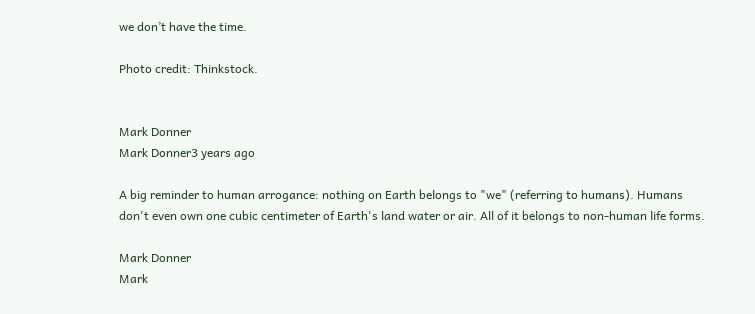we don’t have the time.

Photo credit: Thinkstock.


Mark Donner
Mark Donner3 years ago

A big reminder to human arrogance: nothing on Earth belongs to "we" (referring to humans). Humans don't even own one cubic centimeter of Earth's land water or air. All of it belongs to non-human life forms.

Mark Donner
Mark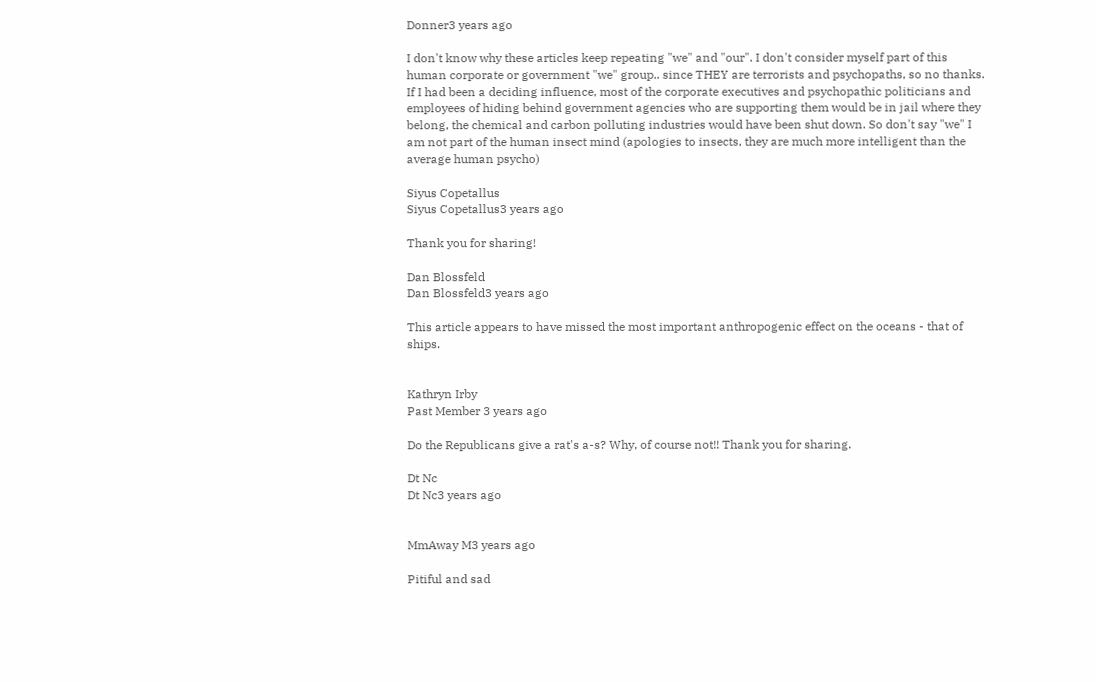Donner3 years ago

I don't know why these articles keep repeating "we" and "our". I don't consider myself part of this human corporate or government "we" group.. since THEY are terrorists and psychopaths, so no thanks. If I had been a deciding influence, most of the corporate executives and psychopathic politicians and employees of hiding behind government agencies who are supporting them would be in jail where they belong, the chemical and carbon polluting industries would have been shut down. So don't say "we" I am not part of the human insect mind (apologies to insects, they are much more intelligent than the average human psycho)

Siyus Copetallus
Siyus Copetallus3 years ago

Thank you for sharing!

Dan Blossfeld
Dan Blossfeld3 years ago

This article appears to have missed the most important anthropogenic effect on the oceans - that of ships.


Kathryn Irby
Past Member 3 years ago

Do the Republicans give a rat's a-s? Why, of course not!! Thank you for sharing.

Dt Nc
Dt Nc3 years ago


MmAway M3 years ago

Pitiful and sad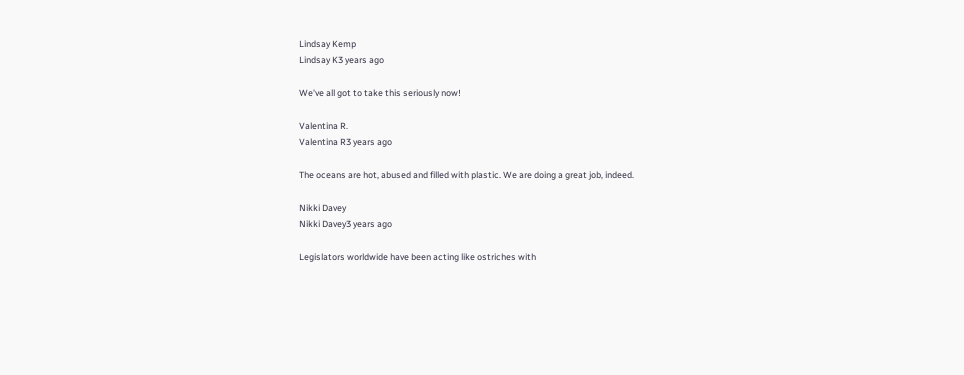Lindsay Kemp
Lindsay K3 years ago

We've all got to take this seriously now!

Valentina R.
Valentina R3 years ago

The oceans are hot, abused and filled with plastic. We are doing a great job, indeed.

Nikki Davey
Nikki Davey3 years ago

Legislators worldwide have been acting like ostriches with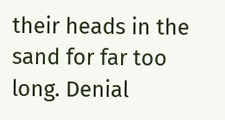their heads in the sand for far too long. Denial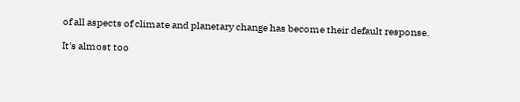of all aspects of climate and planetary change has become their default response.

It's almost too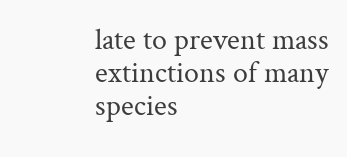late to prevent mass extinctions of many species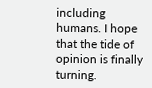including humans. I hope that the tide of opinion is finally turning.